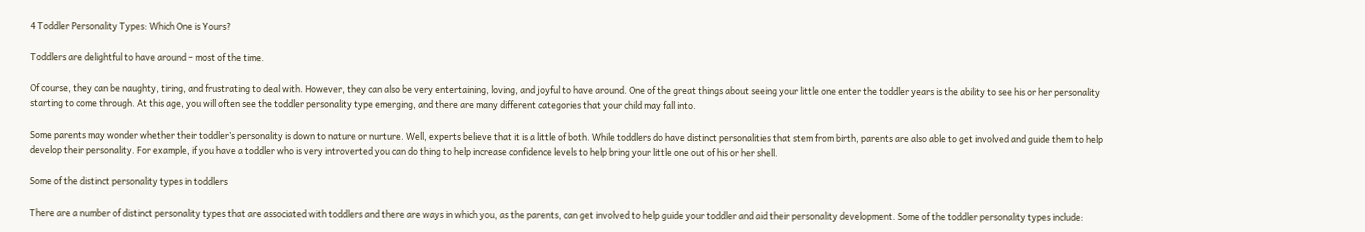4 Toddler Personality Types: Which One is Yours?

Toddlers are delightful to have around – most of the time.

Of course, they can be naughty, tiring, and frustrating to deal with. However, they can also be very entertaining, loving, and joyful to have around. One of the great things about seeing your little one enter the toddler years is the ability to see his or her personality starting to come through. At this age, you will often see the toddler personality type emerging, and there are many different categories that your child may fall into.

Some parents may wonder whether their toddler’s personality is down to nature or nurture. Well, experts believe that it is a little of both. While toddlers do have distinct personalities that stem from birth, parents are also able to get involved and guide them to help develop their personality. For example, if you have a toddler who is very introverted you can do thing to help increase confidence levels to help bring your little one out of his or her shell.

Some of the distinct personality types in toddlers

There are a number of distinct personality types that are associated with toddlers and there are ways in which you, as the parents, can get involved to help guide your toddler and aid their personality development. Some of the toddler personality types include: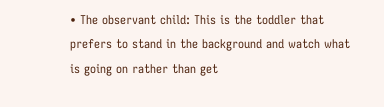• The observant child: This is the toddler that prefers to stand in the background and watch what is going on rather than get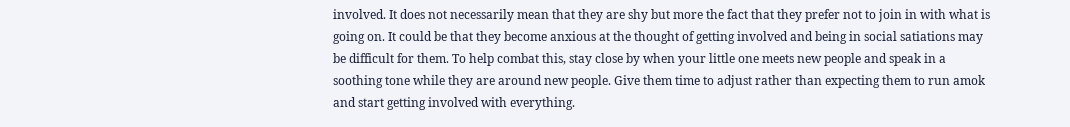involved. It does not necessarily mean that they are shy but more the fact that they prefer not to join in with what is going on. It could be that they become anxious at the thought of getting involved and being in social satiations may be difficult for them. To help combat this, stay close by when your little one meets new people and speak in a soothing tone while they are around new people. Give them time to adjust rather than expecting them to run amok and start getting involved with everything.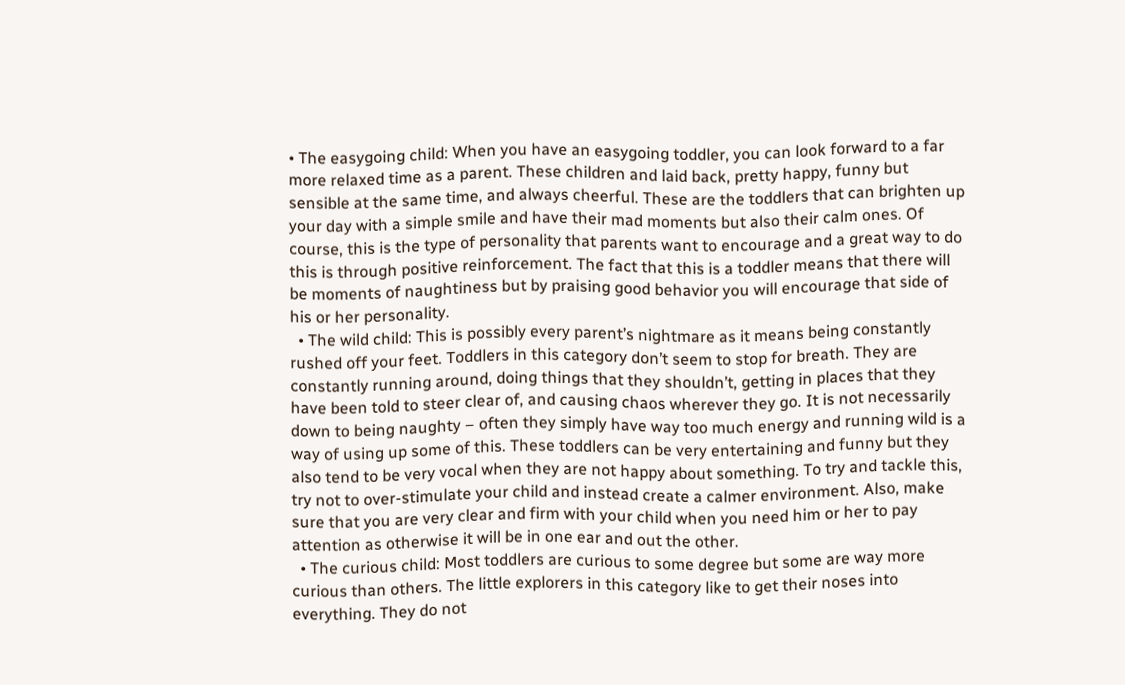• The easygoing child: When you have an easygoing toddler, you can look forward to a far more relaxed time as a parent. These children and laid back, pretty happy, funny but sensible at the same time, and always cheerful. These are the toddlers that can brighten up your day with a simple smile and have their mad moments but also their calm ones. Of course, this is the type of personality that parents want to encourage and a great way to do this is through positive reinforcement. The fact that this is a toddler means that there will be moments of naughtiness but by praising good behavior you will encourage that side of his or her personality.
  • The wild child: This is possibly every parent’s nightmare as it means being constantly rushed off your feet. Toddlers in this category don’t seem to stop for breath. They are constantly running around, doing things that they shouldn’t, getting in places that they have been told to steer clear of, and causing chaos wherever they go. It is not necessarily down to being naughty – often they simply have way too much energy and running wild is a way of using up some of this. These toddlers can be very entertaining and funny but they also tend to be very vocal when they are not happy about something. To try and tackle this, try not to over-stimulate your child and instead create a calmer environment. Also, make sure that you are very clear and firm with your child when you need him or her to pay attention as otherwise it will be in one ear and out the other.
  • The curious child: Most toddlers are curious to some degree but some are way more curious than others. The little explorers in this category like to get their noses into everything. They do not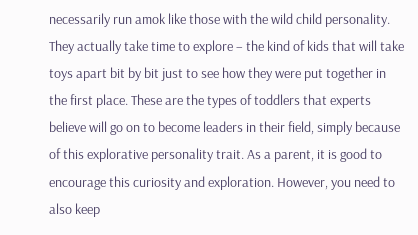necessarily run amok like those with the wild child personality. They actually take time to explore – the kind of kids that will take toys apart bit by bit just to see how they were put together in the first place. These are the types of toddlers that experts believe will go on to become leaders in their field, simply because of this explorative personality trait. As a parent, it is good to encourage this curiosity and exploration. However, you need to also keep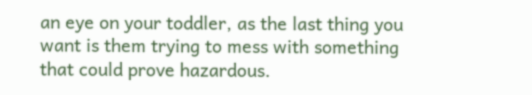an eye on your toddler, as the last thing you want is them trying to mess with something that could prove hazardous.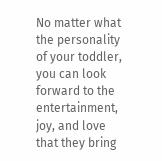No matter what the personality of your toddler, you can look forward to the entertainment, joy, and love that they bring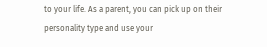to your life. As a parent, you can pick up on their personality type and use your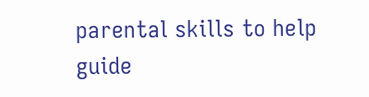parental skills to help guide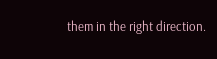them in the right direction.